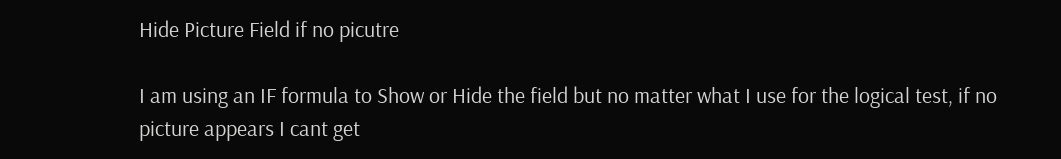Hide Picture Field if no picutre

I am using an IF formula to Show or Hide the field but no matter what I use for the logical test, if no picture appears I cant get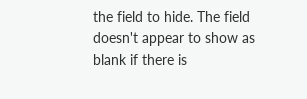the field to hide. The field doesn't appear to show as blank if there is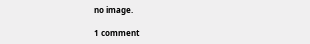no image.

1 comment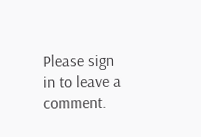Please sign in to leave a comment.